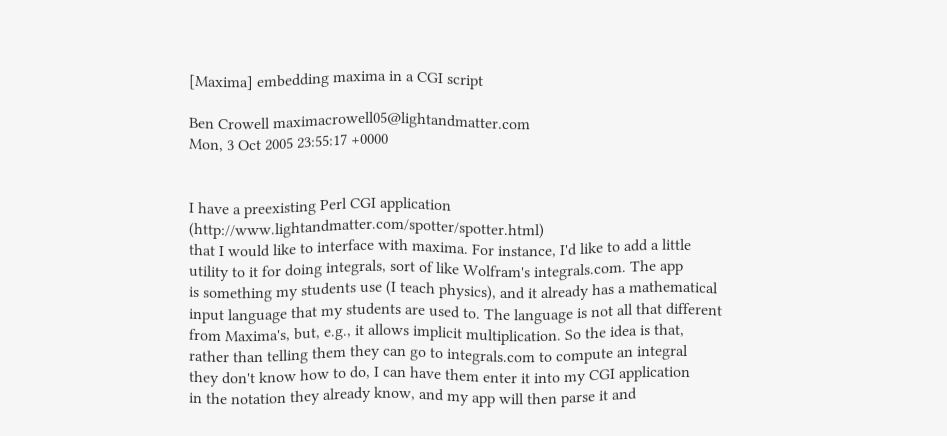[Maxima] embedding maxima in a CGI script

Ben Crowell maximacrowell05@lightandmatter.com
Mon, 3 Oct 2005 23:55:17 +0000


I have a preexisting Perl CGI application (http://www.lightandmatter.com/spotter/spotter.html)
that I would like to interface with maxima. For instance, I'd like to add a little
utility to it for doing integrals, sort of like Wolfram's integrals.com. The app
is something my students use (I teach physics), and it already has a mathematical
input language that my students are used to. The language is not all that different
from Maxima's, but, e.g., it allows implicit multiplication. So the idea is that,
rather than telling them they can go to integrals.com to compute an integral
they don't know how to do, I can have them enter it into my CGI application
in the notation they already know, and my app will then parse it and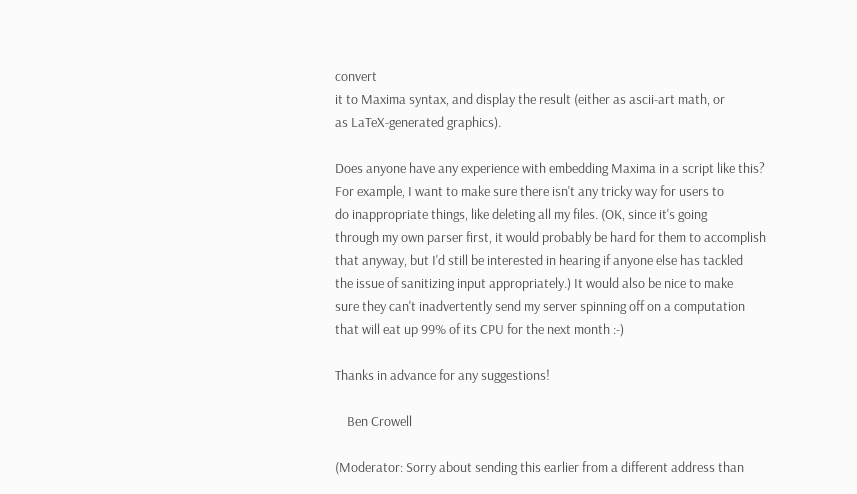convert
it to Maxima syntax, and display the result (either as ascii-art math, or
as LaTeX-generated graphics).

Does anyone have any experience with embedding Maxima in a script like this?
For example, I want to make sure there isn't any tricky way for users to
do inappropriate things, like deleting all my files. (OK, since it's going
through my own parser first, it would probably be hard for them to accomplish
that anyway, but I'd still be interested in hearing if anyone else has tackled
the issue of sanitizing input appropriately.) It would also be nice to make
sure they can't inadvertently send my server spinning off on a computation
that will eat up 99% of its CPU for the next month :-)

Thanks in advance for any suggestions!

    Ben Crowell

(Moderator: Sorry about sending this earlier from a different address than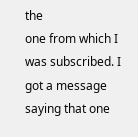the
one from which I was subscribed. I got a message saying that one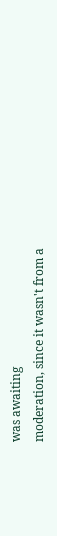was awaiting
moderation, since it wasn't from a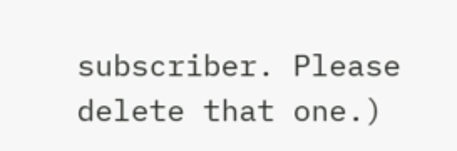subscriber. Please delete that one.)